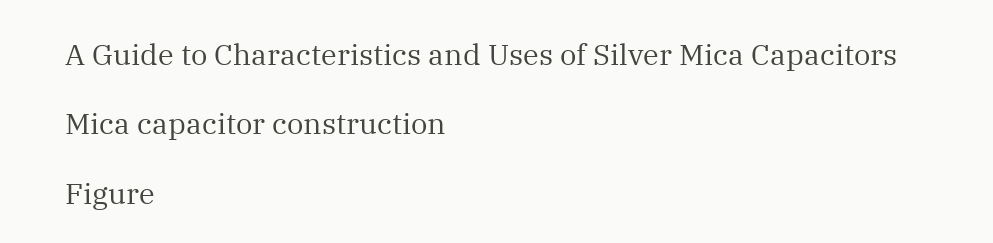A Guide to Characteristics and Uses of Silver Mica Capacitors

Mica capacitor construction

Figure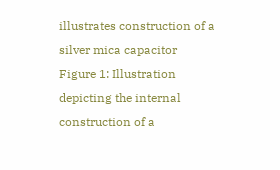illustrates construction of a silver mica capacitor
Figure 1: Illustration depicting the internal construction of a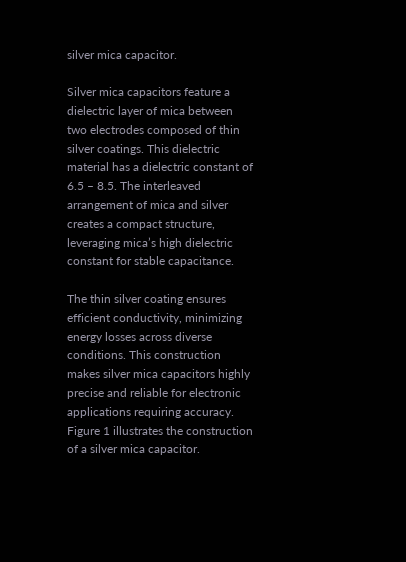silver mica capacitor.

Silver mica capacitors feature a dielectric layer of mica between two electrodes composed of thin silver coatings. This dielectric material has a dielectric constant of 6.5 – 8.5. The interleaved arrangement of mica and silver creates a compact structure, leveraging mica’s high dielectric constant for stable capacitance.

The thin silver coating ensures efficient conductivity, minimizing energy losses across diverse conditions. This construction makes silver mica capacitors highly precise and reliable for electronic applications requiring accuracy. Figure 1 illustrates the construction of a silver mica capacitor.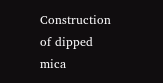Construction of dipped mica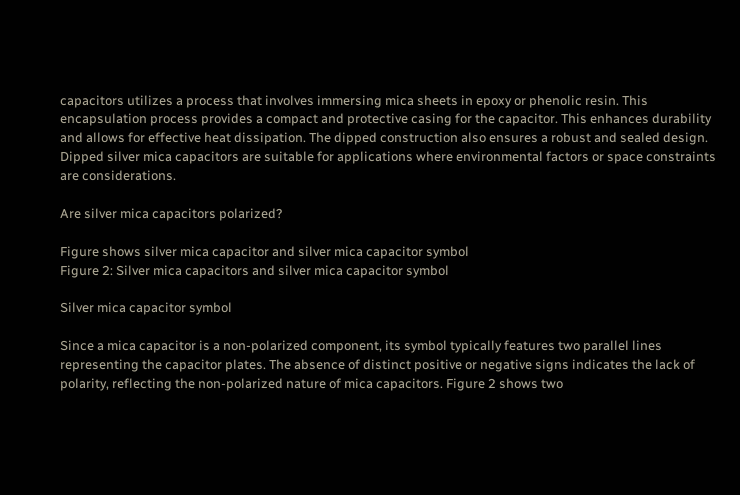capacitors utilizes a process that involves immersing mica sheets in epoxy or phenolic resin. This encapsulation process provides a compact and protective casing for the capacitor. This enhances durability and allows for effective heat dissipation. The dipped construction also ensures a robust and sealed design. Dipped silver mica capacitors are suitable for applications where environmental factors or space constraints are considerations.

Are silver mica capacitors polarized?

Figure shows silver mica capacitor and silver mica capacitor symbol
Figure 2: Silver mica capacitors and silver mica capacitor symbol

Silver mica capacitor symbol

Since a mica capacitor is a non-polarized component, its symbol typically features two parallel lines representing the capacitor plates. The absence of distinct positive or negative signs indicates the lack of polarity, reflecting the non-polarized nature of mica capacitors. Figure 2 shows two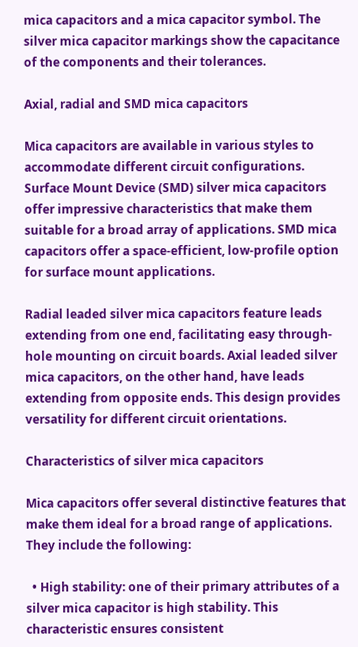mica capacitors and a mica capacitor symbol. The silver mica capacitor markings show the capacitance of the components and their tolerances.

Axial, radial and SMD mica capacitors

Mica capacitors are available in various styles to accommodate different circuit configurations. Surface Mount Device (SMD) silver mica capacitors offer impressive characteristics that make them suitable for a broad array of applications. SMD mica capacitors offer a space-efficient, low-profile option for surface mount applications.

Radial leaded silver mica capacitors feature leads extending from one end, facilitating easy through-hole mounting on circuit boards. Axial leaded silver mica capacitors, on the other hand, have leads extending from opposite ends. This design provides versatility for different circuit orientations.

Characteristics of silver mica capacitors

Mica capacitors offer several distinctive features that make them ideal for a broad range of applications. They include the following:

  • High stability: one of their primary attributes of a silver mica capacitor is high stability. This characteristic ensures consistent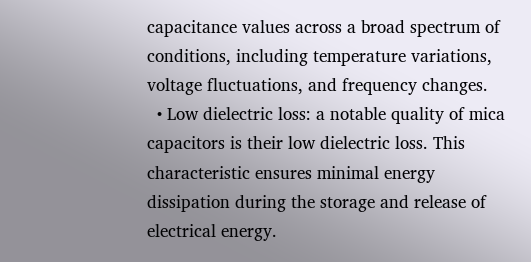capacitance values across a broad spectrum of conditions, including temperature variations, voltage fluctuations, and frequency changes.
  • Low dielectric loss: a notable quality of mica capacitors is their low dielectric loss. This characteristic ensures minimal energy dissipation during the storage and release of electrical energy.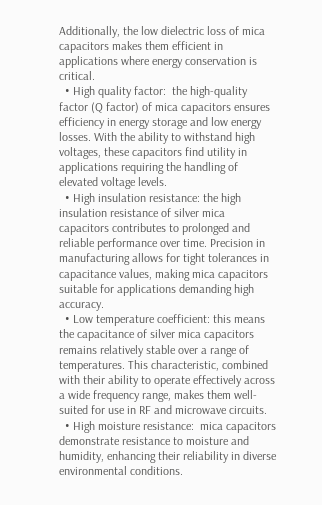Additionally, the low dielectric loss of mica capacitors makes them efficient in applications where energy conservation is critical.
  • High quality factor:  the high-quality factor (Q factor) of mica capacitors ensures efficiency in energy storage and low energy losses. With the ability to withstand high voltages, these capacitors find utility in applications requiring the handling of elevated voltage levels.
  • High insulation resistance: the high insulation resistance of silver mica capacitors contributes to prolonged and reliable performance over time. Precision in manufacturing allows for tight tolerances in capacitance values, making mica capacitors suitable for applications demanding high accuracy.
  • Low temperature coefficient: this means the capacitance of silver mica capacitors remains relatively stable over a range of temperatures. This characteristic, combined with their ability to operate effectively across a wide frequency range, makes them well-suited for use in RF and microwave circuits.
  • High moisture resistance:  mica capacitors demonstrate resistance to moisture and humidity, enhancing their reliability in diverse environmental conditions.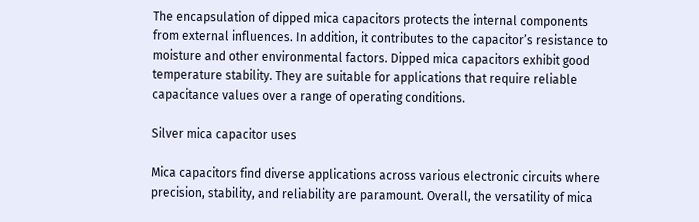The encapsulation of dipped mica capacitors protects the internal components from external influences. In addition, it contributes to the capacitor’s resistance to moisture and other environmental factors. Dipped mica capacitors exhibit good temperature stability. They are suitable for applications that require reliable capacitance values over a range of operating conditions.

Silver mica capacitor uses

Mica capacitors find diverse applications across various electronic circuits where precision, stability, and reliability are paramount. Overall, the versatility of mica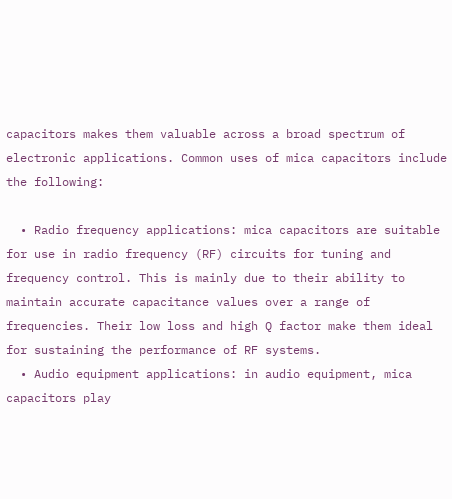capacitors makes them valuable across a broad spectrum of electronic applications. Common uses of mica capacitors include the following:

  • Radio frequency applications: mica capacitors are suitable for use in radio frequency (RF) circuits for tuning and frequency control. This is mainly due to their ability to maintain accurate capacitance values over a range of frequencies. Their low loss and high Q factor make them ideal for sustaining the performance of RF systems.
  • Audio equipment applications: in audio equipment, mica capacitors play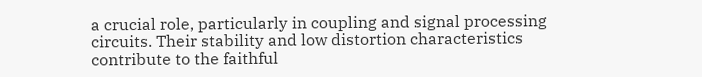a crucial role, particularly in coupling and signal processing circuits. Their stability and low distortion characteristics contribute to the faithful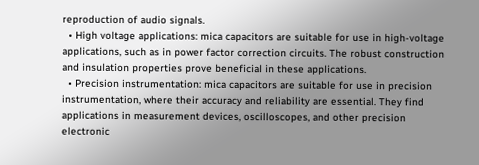reproduction of audio signals.
  • High voltage applications: mica capacitors are suitable for use in high-voltage applications, such as in power factor correction circuits. The robust construction and insulation properties prove beneficial in these applications.
  • Precision instrumentation: mica capacitors are suitable for use in precision instrumentation, where their accuracy and reliability are essential. They find applications in measurement devices, oscilloscopes, and other precision electronic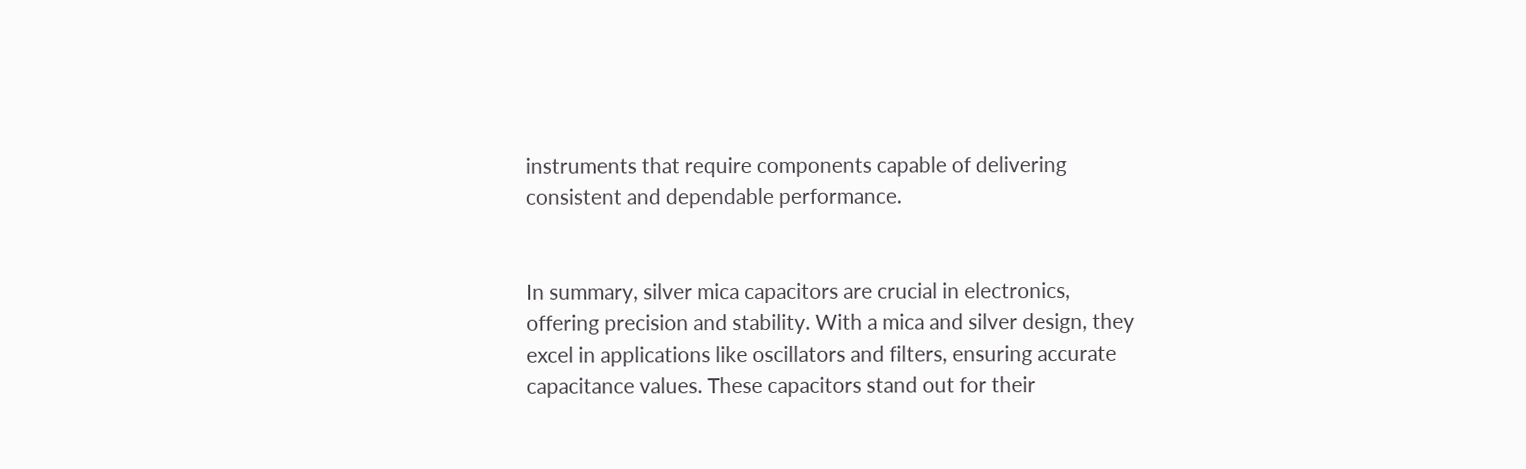instruments that require components capable of delivering consistent and dependable performance.


In summary, silver mica capacitors are crucial in electronics, offering precision and stability. With a mica and silver design, they excel in applications like oscillators and filters, ensuring accurate capacitance values. These capacitors stand out for their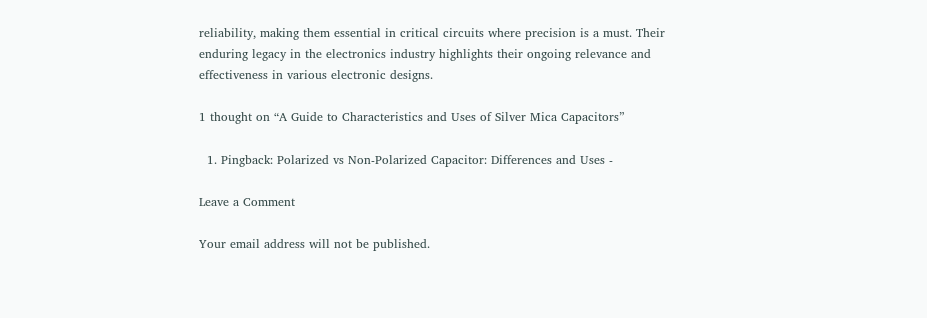reliability, making them essential in critical circuits where precision is a must. Their enduring legacy in the electronics industry highlights their ongoing relevance and effectiveness in various electronic designs.

1 thought on “A Guide to Characteristics and Uses of Silver Mica Capacitors”

  1. Pingback: Polarized vs Non-Polarized Capacitor: Differences and Uses -

Leave a Comment

Your email address will not be published.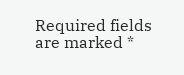Required fields are marked *